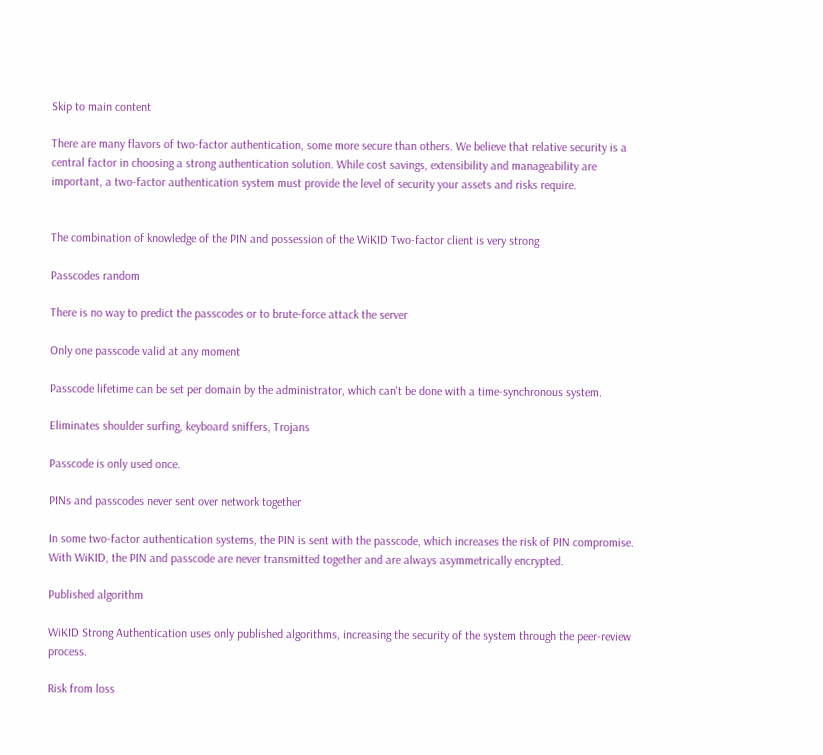Skip to main content

There are many flavors of two-factor authentication, some more secure than others. We believe that relative security is a central factor in choosing a strong authentication solution. While cost savings, extensibility and manageability are important, a two-factor authentication system must provide the level of security your assets and risks require.


The combination of knowledge of the PIN and possession of the WiKID Two-factor client is very strong

Passcodes random

There is no way to predict the passcodes or to brute-force attack the server

Only one passcode valid at any moment

Passcode lifetime can be set per domain by the administrator, which can't be done with a time-synchronous system.

Eliminates shoulder surfing, keyboard sniffers, Trojans

Passcode is only used once.

PINs and passcodes never sent over network together

In some two-factor authentication systems, the PIN is sent with the passcode, which increases the risk of PIN compromise. With WiKID, the PIN and passcode are never transmitted together and are always asymmetrically encrypted.

Published algorithm

WiKID Strong Authentication uses only published algorithms, increasing the security of the system through the peer-review process.

Risk from loss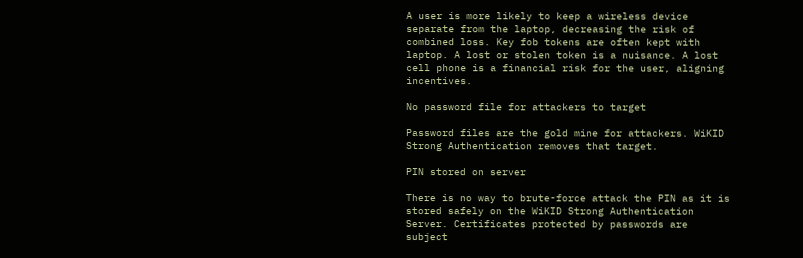A user is more likely to keep a wireless device separate from the laptop, decreasing the risk of combined loss. Key fob tokens are often kept with laptop. A lost or stolen token is a nuisance. A lost cell phone is a financial risk for the user, aligning incentives.

No password file for attackers to target

Password files are the gold mine for attackers. WiKID Strong Authentication removes that target.

PIN stored on server

There is no way to brute-force attack the PIN as it is stored safely on the WiKID Strong Authentication Server. Certificates protected by passwords are subject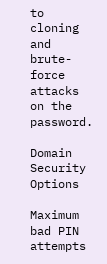to cloning and brute-force attacks on the password.

Domain Security Options

Maximum bad PIN attempts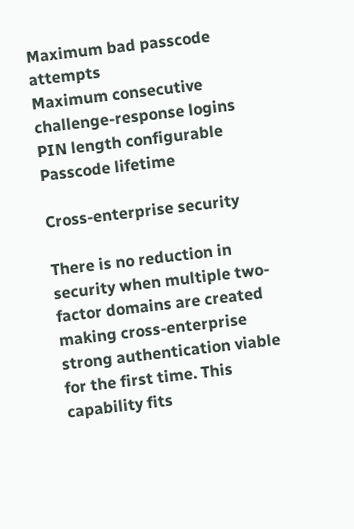Maximum bad passcode attempts
Maximum consecutive challenge-response logins
PIN length configurable
Passcode lifetime

Cross-enterprise security

There is no reduction in security when multiple two-factor domains are created making cross-enterprise strong authentication viable for the first time. This capability fits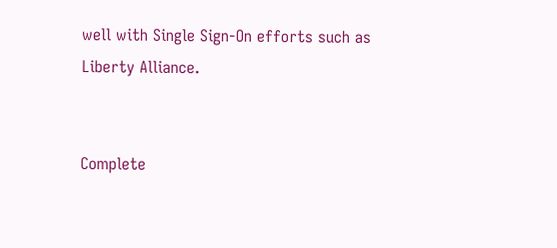well with Single Sign-On efforts such as Liberty Alliance.


Complete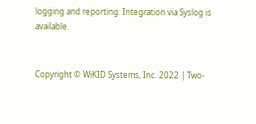logging and reporting. Integration via Syslog is available.


Copyright © WiKID Systems, Inc. 2022 | Two-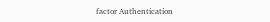factor Authentication